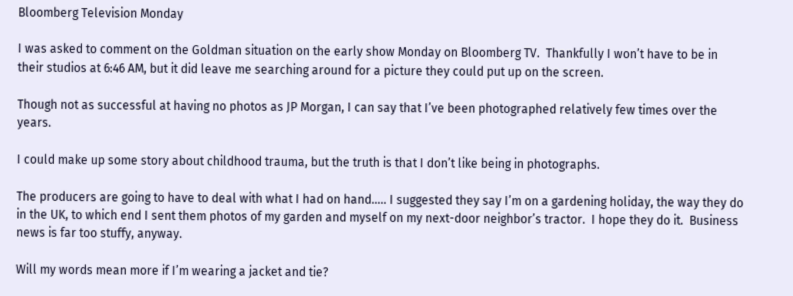Bloomberg Television Monday

I was asked to comment on the Goldman situation on the early show Monday on Bloomberg TV.  Thankfully I won’t have to be in their studios at 6:46 AM, but it did leave me searching around for a picture they could put up on the screen.

Though not as successful at having no photos as JP Morgan, I can say that I’ve been photographed relatively few times over the years.

I could make up some story about childhood trauma, but the truth is that I don’t like being in photographs.

The producers are going to have to deal with what I had on hand….. I suggested they say I’m on a gardening holiday, the way they do in the UK, to which end I sent them photos of my garden and myself on my next-door neighbor’s tractor.  I hope they do it.  Business news is far too stuffy, anyway.

Will my words mean more if I’m wearing a jacket and tie?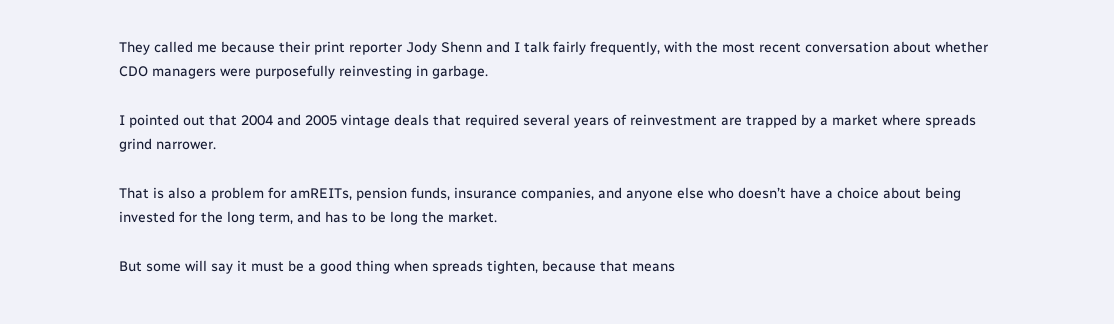They called me because their print reporter Jody Shenn and I talk fairly frequently, with the most recent conversation about whether CDO managers were purposefully reinvesting in garbage.

I pointed out that 2004 and 2005 vintage deals that required several years of reinvestment are trapped by a market where spreads grind narrower.

That is also a problem for amREITs, pension funds, insurance companies, and anyone else who doesn’t have a choice about being invested for the long term, and has to be long the market.

But some will say it must be a good thing when spreads tighten, because that means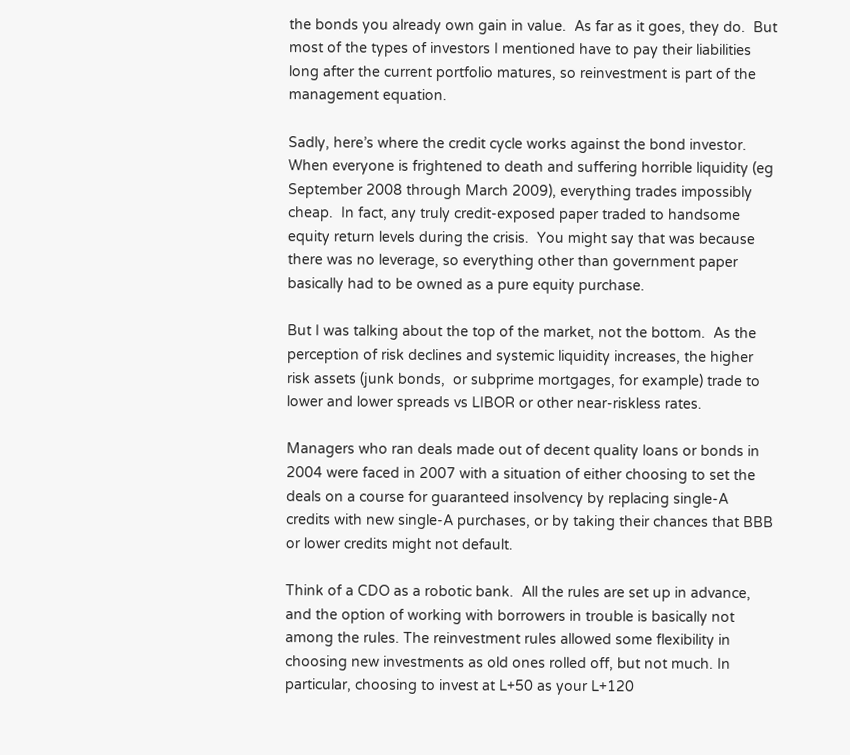the bonds you already own gain in value.  As far as it goes, they do.  But most of the types of investors I mentioned have to pay their liabilities long after the current portfolio matures, so reinvestment is part of the management equation.

Sadly, here’s where the credit cycle works against the bond investor.  When everyone is frightened to death and suffering horrible liquidity (eg September 2008 through March 2009), everything trades impossibly cheap.  In fact, any truly credit-exposed paper traded to handsome equity return levels during the crisis.  You might say that was because there was no leverage, so everything other than government paper basically had to be owned as a pure equity purchase.

But I was talking about the top of the market, not the bottom.  As the perception of risk declines and systemic liquidity increases, the higher risk assets (junk bonds,  or subprime mortgages, for example) trade to lower and lower spreads vs LIBOR or other near-riskless rates.

Managers who ran deals made out of decent quality loans or bonds in 2004 were faced in 2007 with a situation of either choosing to set the deals on a course for guaranteed insolvency by replacing single-A credits with new single-A purchases, or by taking their chances that BBB or lower credits might not default.

Think of a CDO as a robotic bank.  All the rules are set up in advance, and the option of working with borrowers in trouble is basically not among the rules. The reinvestment rules allowed some flexibility in choosing new investments as old ones rolled off, but not much. In particular, choosing to invest at L+50 as your L+120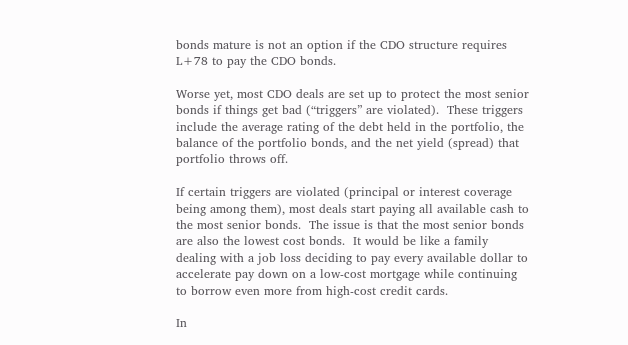bonds mature is not an option if the CDO structure requires L+78 to pay the CDO bonds.

Worse yet, most CDO deals are set up to protect the most senior bonds if things get bad (“triggers” are violated).  These triggers include the average rating of the debt held in the portfolio, the balance of the portfolio bonds, and the net yield (spread) that portfolio throws off.

If certain triggers are violated (principal or interest coverage being among them), most deals start paying all available cash to the most senior bonds.  The issue is that the most senior bonds are also the lowest cost bonds.  It would be like a family dealing with a job loss deciding to pay every available dollar to accelerate pay down on a low-cost mortgage while continuing to borrow even more from high-cost credit cards.

In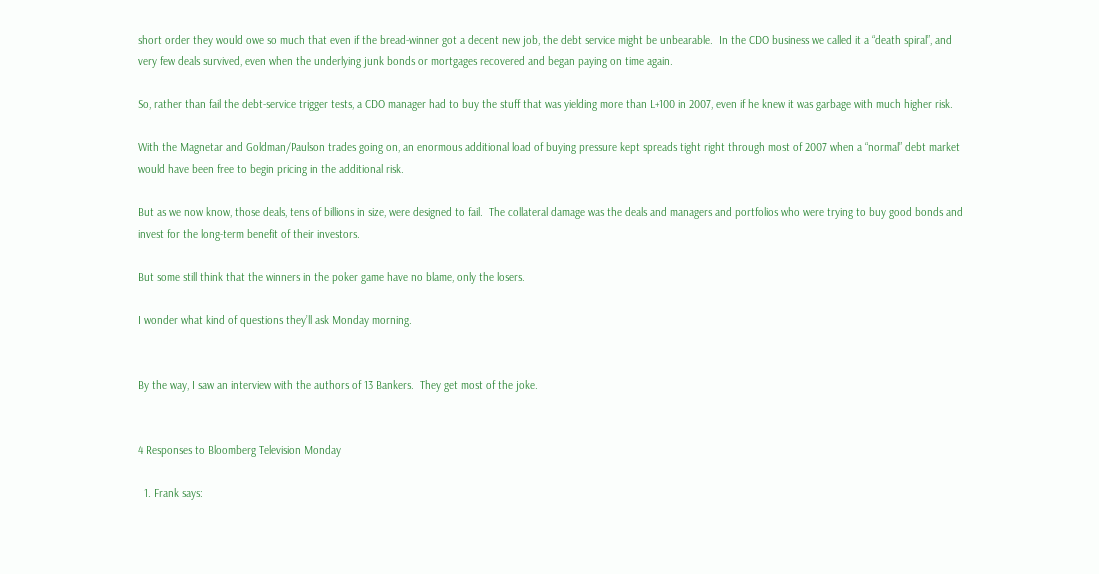short order they would owe so much that even if the bread-winner got a decent new job, the debt service might be unbearable.  In the CDO business we called it a “death spiral”, and very few deals survived, even when the underlying junk bonds or mortgages recovered and began paying on time again.

So, rather than fail the debt-service trigger tests, a CDO manager had to buy the stuff that was yielding more than L+100 in 2007, even if he knew it was garbage with much higher risk.

With the Magnetar and Goldman/Paulson trades going on, an enormous additional load of buying pressure kept spreads tight right through most of 2007 when a “normal” debt market would have been free to begin pricing in the additional risk.

But as we now know, those deals, tens of billions in size, were designed to fail.  The collateral damage was the deals and managers and portfolios who were trying to buy good bonds and invest for the long-term benefit of their investors.

But some still think that the winners in the poker game have no blame, only the losers.

I wonder what kind of questions they’ll ask Monday morning.


By the way, I saw an interview with the authors of 13 Bankers.  They get most of the joke.


4 Responses to Bloomberg Television Monday

  1. Frank says: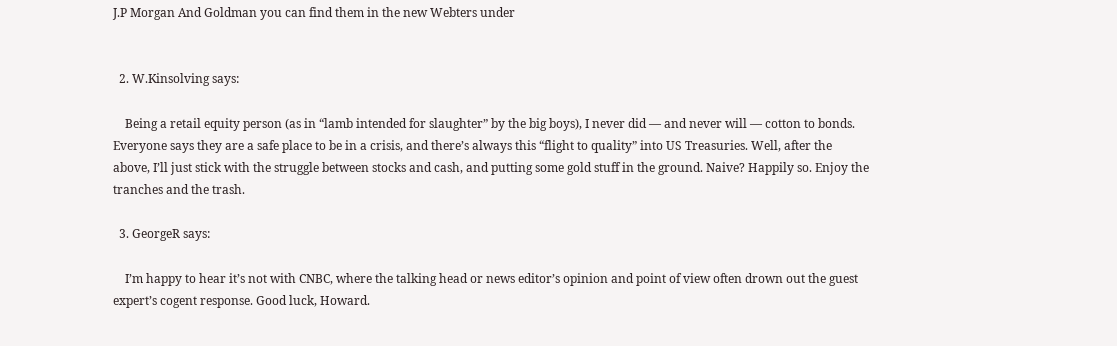J.P Morgan And Goldman you can find them in the new Webters under


  2. W.Kinsolving says:

    Being a retail equity person (as in “lamb intended for slaughter” by the big boys), I never did — and never will — cotton to bonds. Everyone says they are a safe place to be in a crisis, and there’s always this “flight to quality” into US Treasuries. Well, after the above, I’ll just stick with the struggle between stocks and cash, and putting some gold stuff in the ground. Naive? Happily so. Enjoy the tranches and the trash.

  3. GeorgeR says:

    I’m happy to hear it’s not with CNBC, where the talking head or news editor’s opinion and point of view often drown out the guest expert’s cogent response. Good luck, Howard.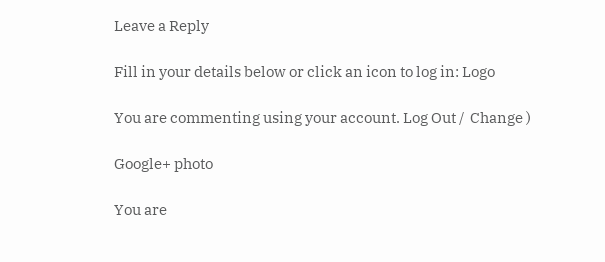Leave a Reply

Fill in your details below or click an icon to log in: Logo

You are commenting using your account. Log Out /  Change )

Google+ photo

You are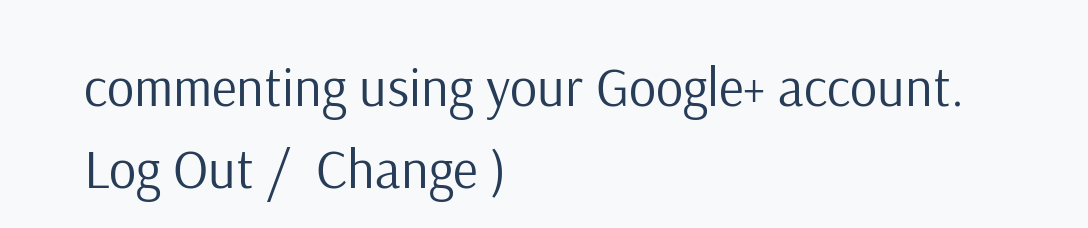commenting using your Google+ account. Log Out /  Change )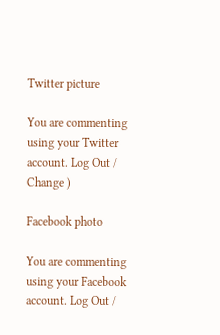Twitter picture

You are commenting using your Twitter account. Log Out /  Change )

Facebook photo

You are commenting using your Facebook account. Log Out /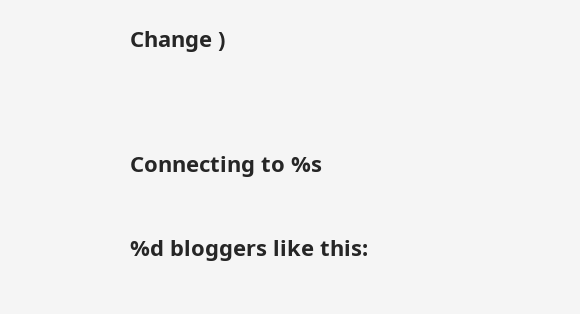Change )


Connecting to %s

%d bloggers like this: